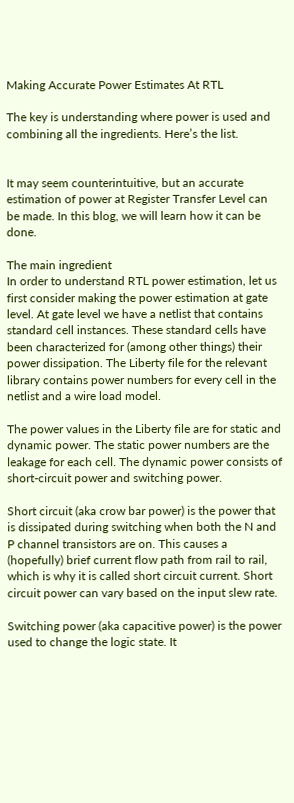Making Accurate Power Estimates At RTL

The key is understanding where power is used and combining all the ingredients. Here’s the list.


It may seem counterintuitive, but an accurate estimation of power at Register Transfer Level can be made. In this blog, we will learn how it can be done.

The main ingredient
In order to understand RTL power estimation, let us first consider making the power estimation at gate level. At gate level we have a netlist that contains standard cell instances. These standard cells have been characterized for (among other things) their power dissipation. The Liberty file for the relevant library contains power numbers for every cell in the netlist and a wire load model.

The power values in the Liberty file are for static and dynamic power. The static power numbers are the leakage for each cell. The dynamic power consists of short-circuit power and switching power.

Short circuit (aka crow bar power) is the power that is dissipated during switching when both the N and P channel transistors are on. This causes a (hopefully) brief current flow path from rail to rail, which is why it is called short circuit current. Short circuit power can vary based on the input slew rate.

Switching power (aka capacitive power) is the power used to change the logic state. It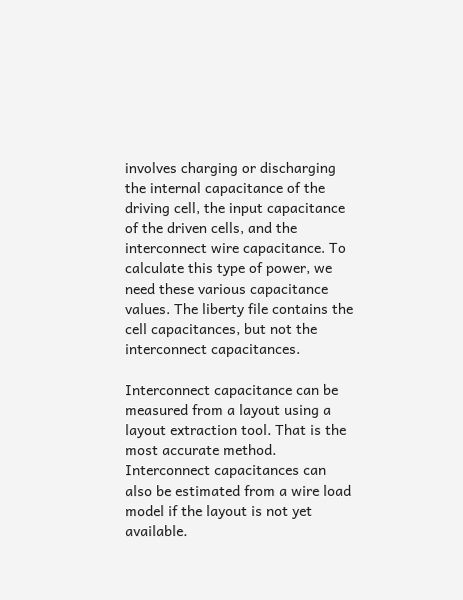involves charging or discharging the internal capacitance of the driving cell, the input capacitance of the driven cells, and the interconnect wire capacitance. To calculate this type of power, we need these various capacitance values. The liberty file contains the cell capacitances, but not the interconnect capacitances.

Interconnect capacitance can be measured from a layout using a layout extraction tool. That is the most accurate method. Interconnect capacitances can also be estimated from a wire load model if the layout is not yet available.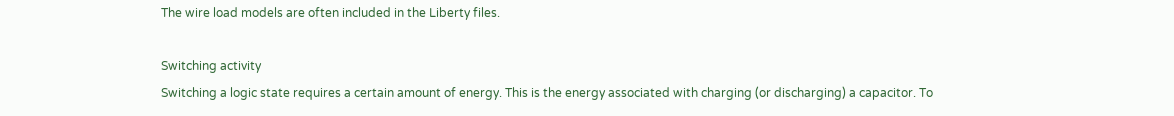The wire load models are often included in the Liberty files.

Switching activity
Switching a logic state requires a certain amount of energy. This is the energy associated with charging (or discharging) a capacitor. To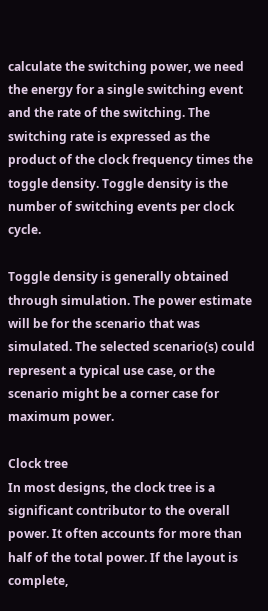calculate the switching power, we need the energy for a single switching event and the rate of the switching. The switching rate is expressed as the product of the clock frequency times the toggle density. Toggle density is the number of switching events per clock cycle.

Toggle density is generally obtained through simulation. The power estimate will be for the scenario that was simulated. The selected scenario(s) could represent a typical use case, or the scenario might be a corner case for maximum power.

Clock tree
In most designs, the clock tree is a significant contributor to the overall power. It often accounts for more than half of the total power. If the layout is complete,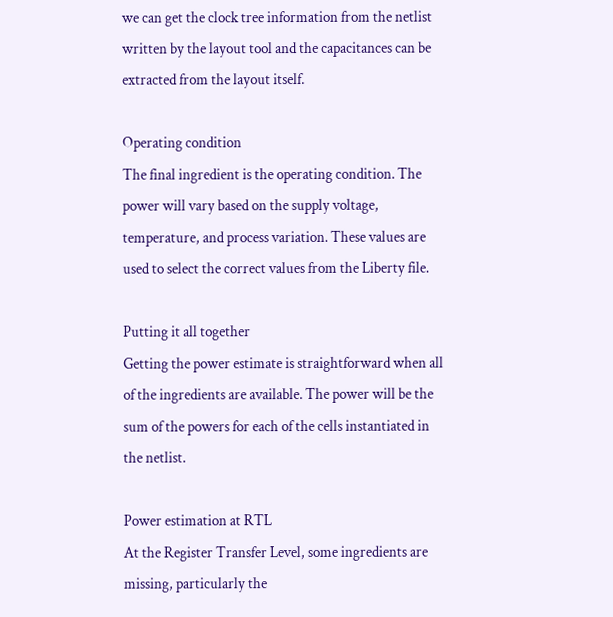we can get the clock tree information from the netlist written by the layout tool and the capacitances can be extracted from the layout itself.

Operating condition
The final ingredient is the operating condition. The power will vary based on the supply voltage, temperature, and process variation. These values are used to select the correct values from the Liberty file.

Putting it all together
Getting the power estimate is straightforward when all of the ingredients are available. The power will be the sum of the powers for each of the cells instantiated in the netlist.

Power estimation at RTL
At the Register Transfer Level, some ingredients are missing, particularly the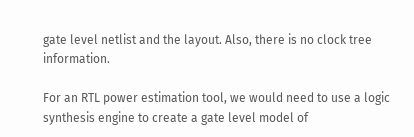gate level netlist and the layout. Also, there is no clock tree information.

For an RTL power estimation tool, we would need to use a logic synthesis engine to create a gate level model of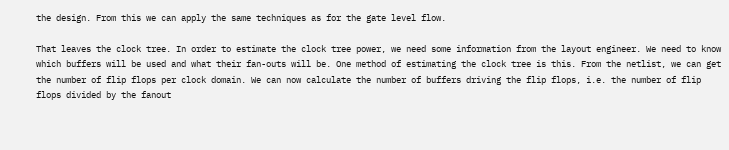the design. From this we can apply the same techniques as for the gate level flow.

That leaves the clock tree. In order to estimate the clock tree power, we need some information from the layout engineer. We need to know which buffers will be used and what their fan-outs will be. One method of estimating the clock tree is this. From the netlist, we can get the number of flip flops per clock domain. We can now calculate the number of buffers driving the flip flops, i.e. the number of flip flops divided by the fanout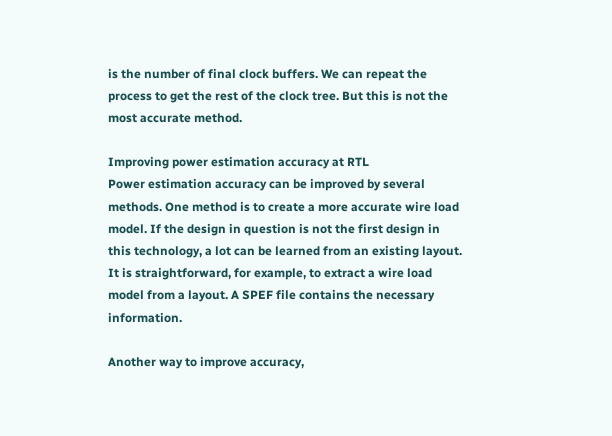is the number of final clock buffers. We can repeat the process to get the rest of the clock tree. But this is not the most accurate method.

Improving power estimation accuracy at RTL
Power estimation accuracy can be improved by several methods. One method is to create a more accurate wire load model. If the design in question is not the first design in this technology, a lot can be learned from an existing layout. It is straightforward, for example, to extract a wire load model from a layout. A SPEF file contains the necessary information.

Another way to improve accuracy,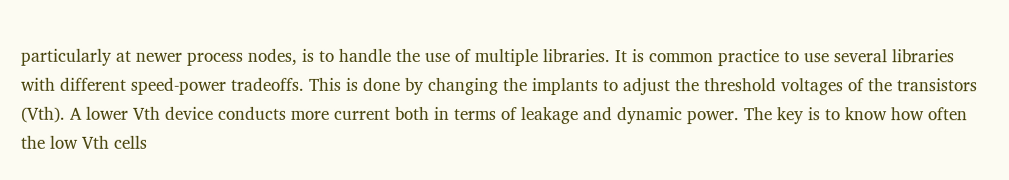particularly at newer process nodes, is to handle the use of multiple libraries. It is common practice to use several libraries with different speed-power tradeoffs. This is done by changing the implants to adjust the threshold voltages of the transistors (Vth). A lower Vth device conducts more current both in terms of leakage and dynamic power. The key is to know how often the low Vth cells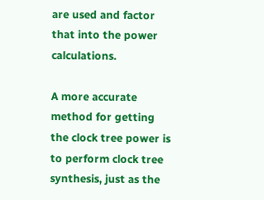are used and factor that into the power calculations.

A more accurate method for getting the clock tree power is to perform clock tree synthesis, just as the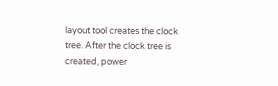layout tool creates the clock tree. After the clock tree is created, power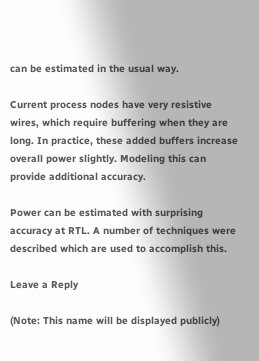can be estimated in the usual way.

Current process nodes have very resistive wires, which require buffering when they are long. In practice, these added buffers increase overall power slightly. Modeling this can provide additional accuracy.

Power can be estimated with surprising accuracy at RTL. A number of techniques were described which are used to accomplish this.

Leave a Reply

(Note: This name will be displayed publicly)